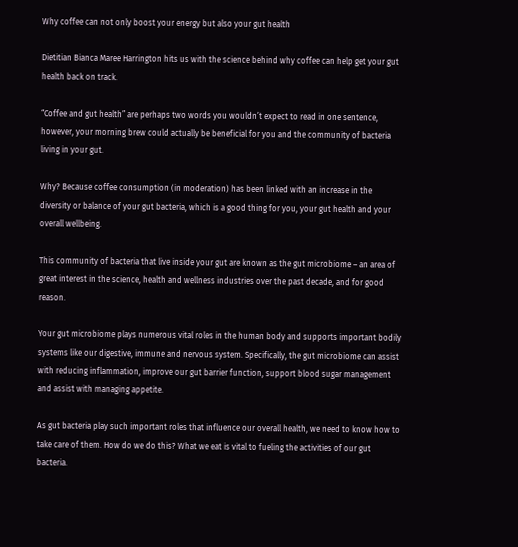Why coffee can not only boost your energy but also your gut health

Dietitian Bianca Maree Harrington hits us with the science behind why coffee can help get your gut health back on track.

“Coffee and gut health” are perhaps two words you wouldn’t expect to read in one sentence, however, your morning brew could actually be beneficial for you and the community of bacteria living in your gut.

Why? Because coffee consumption (in moderation) has been linked with an increase in the diversity or balance of your gut bacteria, which is a good thing for you, your gut health and your overall wellbeing.

This community of bacteria that live inside your gut are known as the gut microbiome – an area of great interest in the science, health and wellness industries over the past decade, and for good reason.

Your gut microbiome plays numerous vital roles in the human body and supports important bodily systems like our digestive, immune and nervous system. Specifically, the gut microbiome can assist with reducing inflammation, improve our gut barrier function, support blood sugar management and assist with managing appetite.

As gut bacteria play such important roles that influence our overall health, we need to know how to take care of them. How do we do this? What we eat is vital to fueling the activities of our gut bacteria.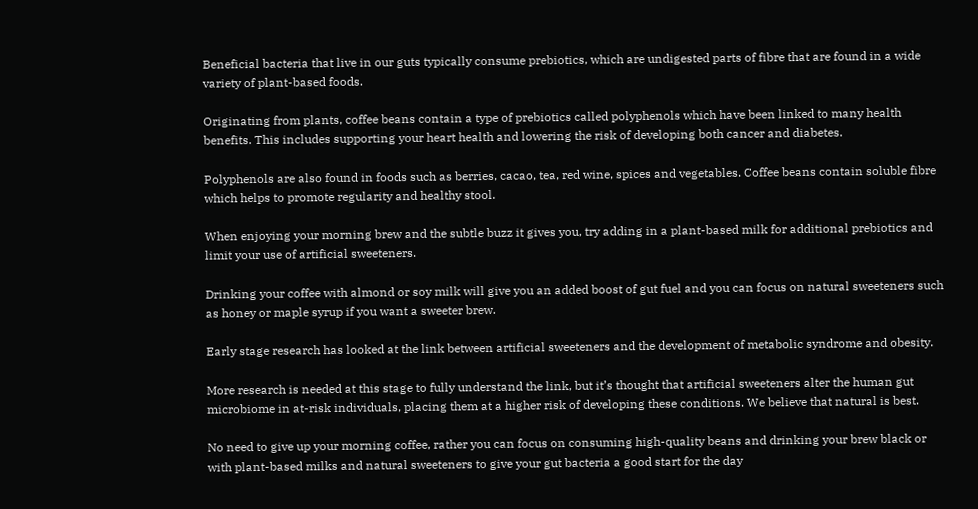Beneficial bacteria that live in our guts typically consume prebiotics, which are undigested parts of fibre that are found in a wide variety of plant-based foods.

Originating from plants, coffee beans contain a type of prebiotics called polyphenols which have been linked to many health benefits. This includes supporting your heart health and lowering the risk of developing both cancer and diabetes.

Polyphenols are also found in foods such as berries, cacao, tea, red wine, spices and vegetables. Coffee beans contain soluble fibre which helps to promote regularity and healthy stool.

When enjoying your morning brew and the subtle buzz it gives you, try adding in a plant-based milk for additional prebiotics and limit your use of artificial sweeteners.

Drinking your coffee with almond or soy milk will give you an added boost of gut fuel and you can focus on natural sweeteners such as honey or maple syrup if you want a sweeter brew.

Early stage research has looked at the link between artificial sweeteners and the development of metabolic syndrome and obesity.

More research is needed at this stage to fully understand the link, but it’s thought that artificial sweeteners alter the human gut microbiome in at-risk individuals, placing them at a higher risk of developing these conditions. We believe that natural is best.

No need to give up your morning coffee, rather you can focus on consuming high-quality beans and drinking your brew black or with plant-based milks and natural sweeteners to give your gut bacteria a good start for the day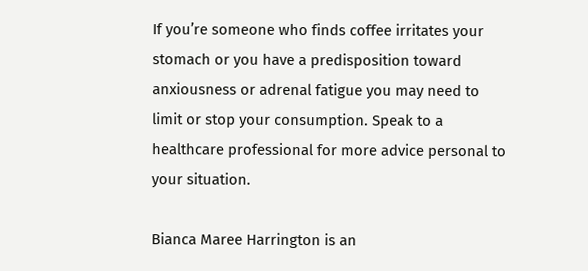If you’re someone who finds coffee irritates your stomach or you have a predisposition toward anxiousness or adrenal fatigue you may need to limit or stop your consumption. Speak to a healthcare professional for more advice personal to your situation.

Bianca Maree Harrington is an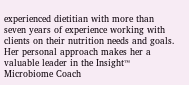experienced dietitian with more than seven years of experience working with clients on their nutrition needs and goals. Her personal approach makes her a valuable leader in the Insight™ Microbiome Coach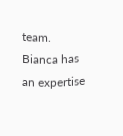team. Bianca has an expertise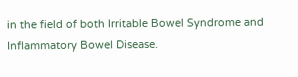in the field of both Irritable Bowel Syndrome and Inflammatory Bowel Disease.